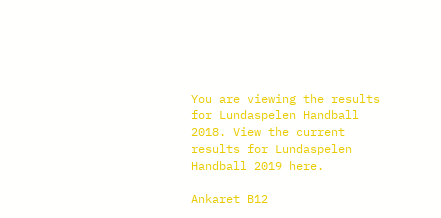You are viewing the results for Lundaspelen Handball 2018. View the current results for Lundaspelen Handball 2019 here.

Ankaret B12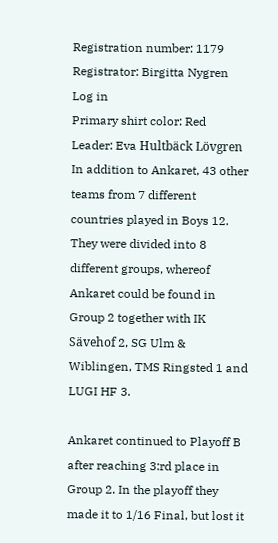Registration number: 1179
Registrator: Birgitta Nygren Log in
Primary shirt color: Red
Leader: Eva Hultbäck Lövgren
In addition to Ankaret, 43 other teams from 7 different countries played in Boys 12. They were divided into 8 different groups, whereof Ankaret could be found in Group 2 together with IK Sävehof 2, SG Ulm & Wiblingen, TMS Ringsted 1 and LUGI HF 3.

Ankaret continued to Playoff B after reaching 3:rd place in Group 2. In the playoff they made it to 1/16 Final, but lost it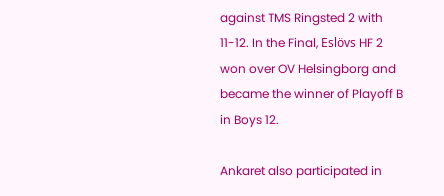against TMS Ringsted 2 with 11-12. In the Final, Eslövs HF 2 won over OV Helsingborg and became the winner of Playoff B in Boys 12.

Ankaret also participated in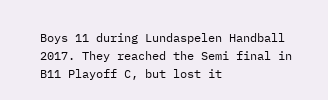Boys 11 during Lundaspelen Handball 2017. They reached the Semi final in B11 Playoff C, but lost it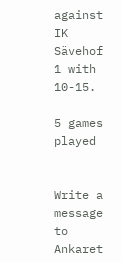against IK Sävehof 1 with 10-15.

5 games played


Write a message to Ankaret